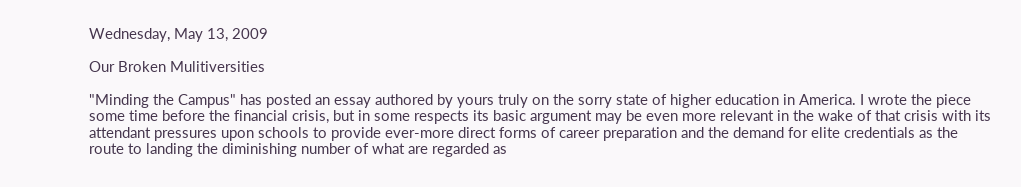Wednesday, May 13, 2009

Our Broken Mulitiversities

"Minding the Campus" has posted an essay authored by yours truly on the sorry state of higher education in America. I wrote the piece some time before the financial crisis, but in some respects its basic argument may be even more relevant in the wake of that crisis with its attendant pressures upon schools to provide ever-more direct forms of career preparation and the demand for elite credentials as the route to landing the diminishing number of what are regarded as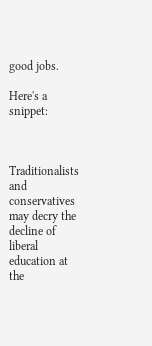good jobs.

Here's a snippet:



Traditionalists and conservatives may decry the decline of liberal education at the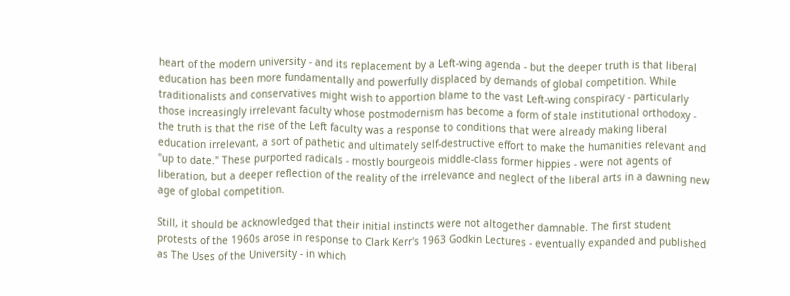heart of the modern university - and its replacement by a Left-wing agenda - but the deeper truth is that liberal education has been more fundamentally and powerfully displaced by demands of global competition. While traditionalists and conservatives might wish to apportion blame to the vast Left-wing conspiracy - particularly those increasingly irrelevant faculty whose postmodernism has become a form of stale institutional orthodoxy - the truth is that the rise of the Left faculty was a response to conditions that were already making liberal education irrelevant, a sort of pathetic and ultimately self-destructive effort to make the humanities relevant and "up to date." These purported radicals - mostly bourgeois middle-class former hippies - were not agents of liberation, but a deeper reflection of the reality of the irrelevance and neglect of the liberal arts in a dawning new age of global competition.

Still, it should be acknowledged that their initial instincts were not altogether damnable. The first student protests of the 1960s arose in response to Clark Kerr's 1963 Godkin Lectures - eventually expanded and published as The Uses of the University - in which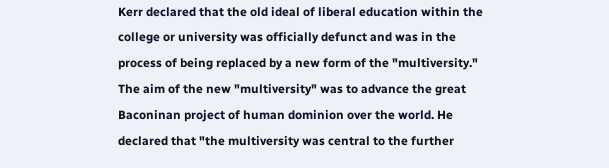Kerr declared that the old ideal of liberal education within the college or university was officially defunct and was in the process of being replaced by a new form of the "multiversity." The aim of the new "multiversity" was to advance the great Baconinan project of human dominion over the world. He declared that "the multiversity was central to the further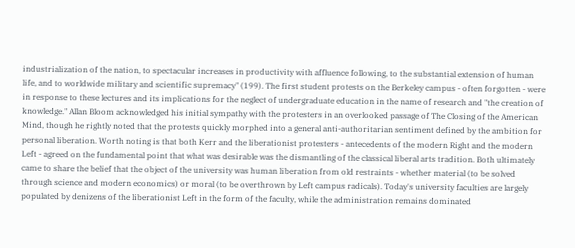industrialization of the nation, to spectacular increases in productivity with affluence following, to the substantial extension of human life, and to worldwide military and scientific supremacy" (199). The first student protests on the Berkeley campus - often forgotten - were in response to these lectures and its implications for the neglect of undergraduate education in the name of research and "the creation of knowledge." Allan Bloom acknowledged his initial sympathy with the protesters in an overlooked passage of The Closing of the American Mind, though he rightly noted that the protests quickly morphed into a general anti-authoritarian sentiment defined by the ambition for personal liberation. Worth noting is that both Kerr and the liberationist protesters - antecedents of the modern Right and the modern Left - agreed on the fundamental point that what was desirable was the dismantling of the classical liberal arts tradition. Both ultimately came to share the belief that the object of the university was human liberation from old restraints - whether material (to be solved through science and modern economics) or moral (to be overthrown by Left campus radicals). Today's university faculties are largely populated by denizens of the liberationist Left in the form of the faculty, while the administration remains dominated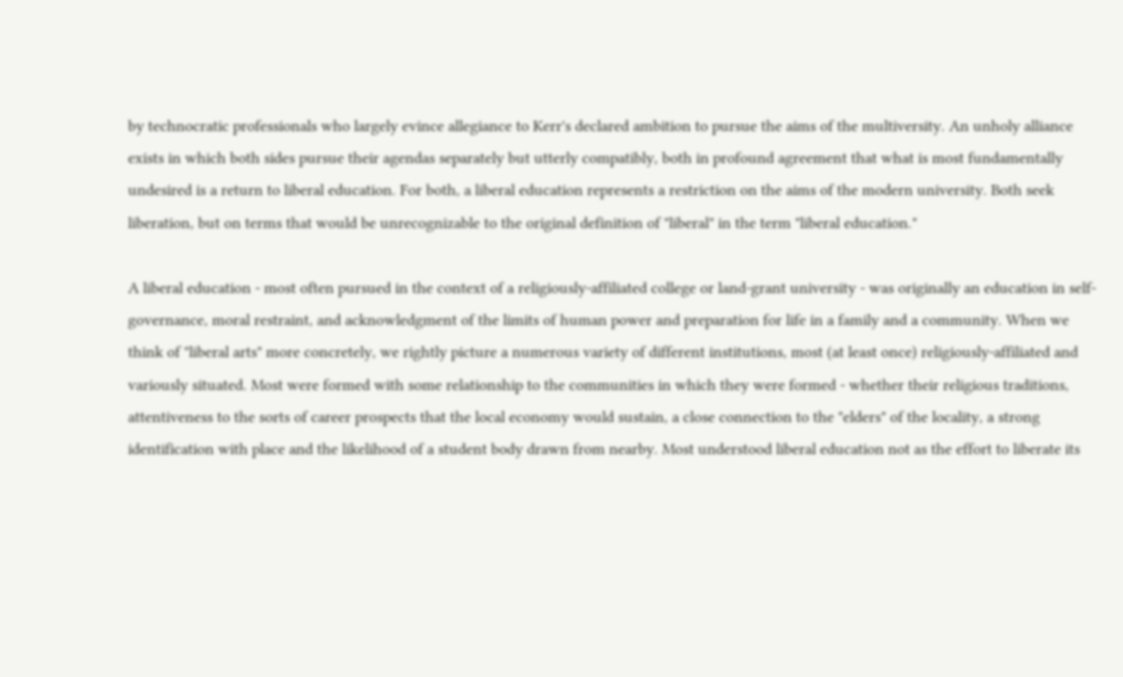by technocratic professionals who largely evince allegiance to Kerr's declared ambition to pursue the aims of the multiversity. An unholy alliance exists in which both sides pursue their agendas separately but utterly compatibly, both in profound agreement that what is most fundamentally undesired is a return to liberal education. For both, a liberal education represents a restriction on the aims of the modern university. Both seek liberation, but on terms that would be unrecognizable to the original definition of "liberal" in the term "liberal education."

A liberal education - most often pursued in the context of a religiously-affiliated college or land-grant university - was originally an education in self-governance, moral restraint, and acknowledgment of the limits of human power and preparation for life in a family and a community. When we think of "liberal arts" more concretely, we rightly picture a numerous variety of different institutions, most (at least once) religiously-affiliated and variously situated. Most were formed with some relationship to the communities in which they were formed - whether their religious traditions, attentiveness to the sorts of career prospects that the local economy would sustain, a close connection to the "elders" of the locality, a strong identification with place and the likelihood of a student body drawn from nearby. Most understood liberal education not as the effort to liberate its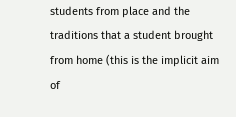students from place and the traditions that a student brought from home (this is the implicit aim of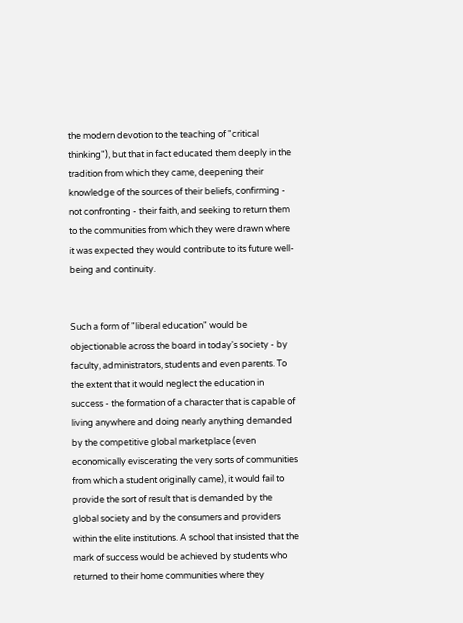the modern devotion to the teaching of "critical thinking"), but that in fact educated them deeply in the tradition from which they came, deepening their knowledge of the sources of their beliefs, confirming - not confronting - their faith, and seeking to return them to the communities from which they were drawn where it was expected they would contribute to its future well-being and continuity.


Such a form of "liberal education" would be objectionable across the board in today's society - by faculty, administrators, students and even parents. To the extent that it would neglect the education in success - the formation of a character that is capable of living anywhere and doing nearly anything demanded by the competitive global marketplace (even economically eviscerating the very sorts of communities from which a student originally came), it would fail to provide the sort of result that is demanded by the global society and by the consumers and providers within the elite institutions. A school that insisted that the mark of success would be achieved by students who returned to their home communities where they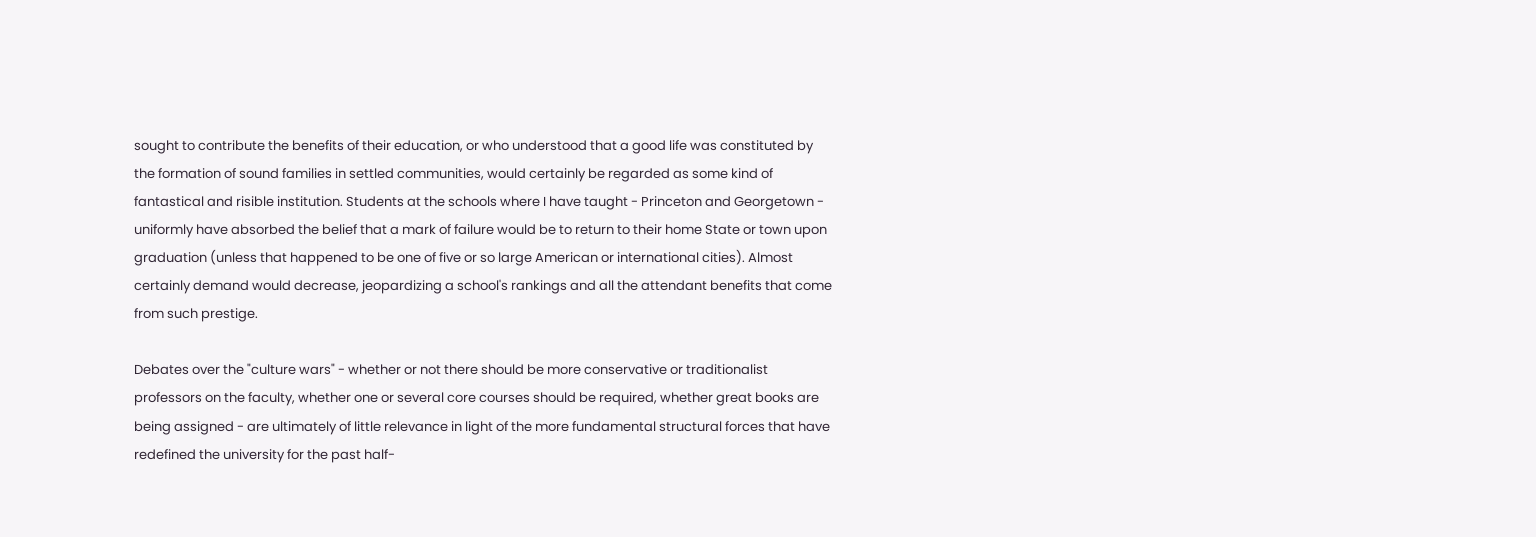sought to contribute the benefits of their education, or who understood that a good life was constituted by the formation of sound families in settled communities, would certainly be regarded as some kind of fantastical and risible institution. Students at the schools where I have taught - Princeton and Georgetown - uniformly have absorbed the belief that a mark of failure would be to return to their home State or town upon graduation (unless that happened to be one of five or so large American or international cities). Almost certainly demand would decrease, jeopardizing a school's rankings and all the attendant benefits that come from such prestige.

Debates over the "culture wars" - whether or not there should be more conservative or traditionalist professors on the faculty, whether one or several core courses should be required, whether great books are being assigned - are ultimately of little relevance in light of the more fundamental structural forces that have redefined the university for the past half-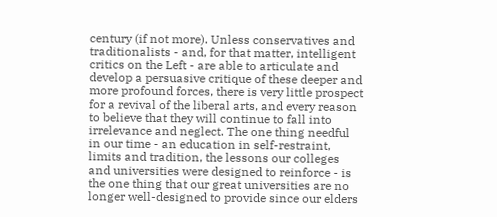century (if not more). Unless conservatives and traditionalists - and, for that matter, intelligent critics on the Left - are able to articulate and develop a persuasive critique of these deeper and more profound forces, there is very little prospect for a revival of the liberal arts, and every reason to believe that they will continue to fall into irrelevance and neglect. The one thing needful in our time - an education in self-restraint, limits and tradition, the lessons our colleges and universities were designed to reinforce - is the one thing that our great universities are no longer well-designed to provide since our elders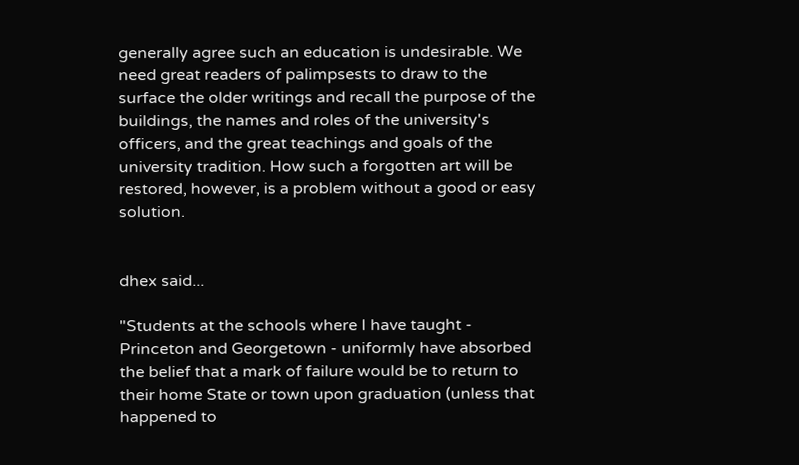generally agree such an education is undesirable. We need great readers of palimpsests to draw to the surface the older writings and recall the purpose of the buildings, the names and roles of the university's officers, and the great teachings and goals of the university tradition. How such a forgotten art will be restored, however, is a problem without a good or easy solution.


dhex said...

"Students at the schools where I have taught - Princeton and Georgetown - uniformly have absorbed the belief that a mark of failure would be to return to their home State or town upon graduation (unless that happened to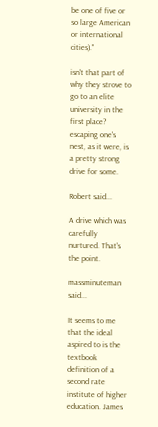be one of five or so large American or international cities)."

isn't that part of why they strove to go to an elite university in the first place? escaping one's nest, as it were, is a pretty strong drive for some.

Robert said...

A drive which was carefully nurtured. That's the point.

massminuteman said...

It seems to me that the ideal aspired to is the textbook definition of a second rate institute of higher education. James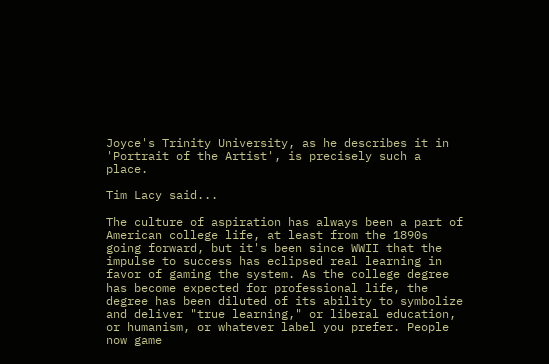Joyce's Trinity University, as he describes it in 'Portrait of the Artist', is precisely such a place.

Tim Lacy said...

The culture of aspiration has always been a part of American college life, at least from the 1890s going forward, but it's been since WWII that the impulse to success has eclipsed real learning in favor of gaming the system. As the college degree has become expected for professional life, the degree has been diluted of its ability to symbolize and deliver "true learning," or liberal education, or humanism, or whatever label you prefer. People now game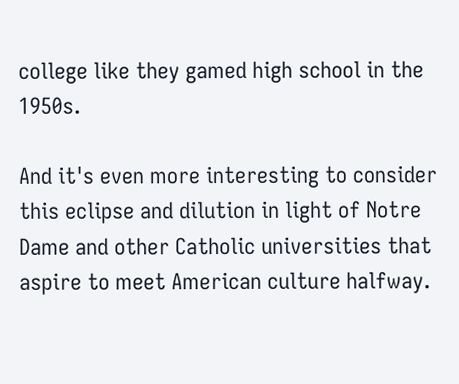college like they gamed high school in the 1950s.

And it's even more interesting to consider this eclipse and dilution in light of Notre Dame and other Catholic universities that aspire to meet American culture halfway.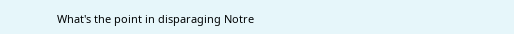What's the point in disparaging Notre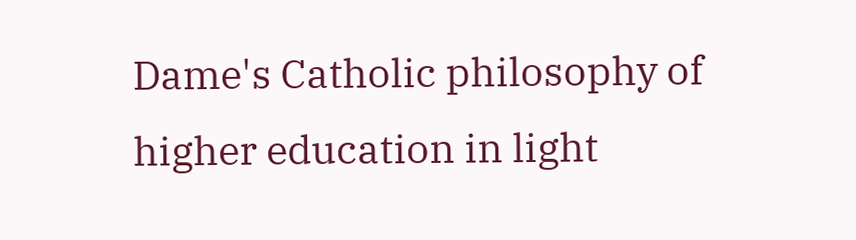Dame's Catholic philosophy of higher education in light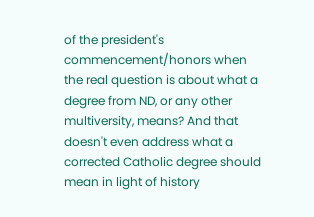of the president's commencement/honors when the real question is about what a degree from ND, or any other multiversity, means? And that doesn't even address what a corrected Catholic degree should mean in light of history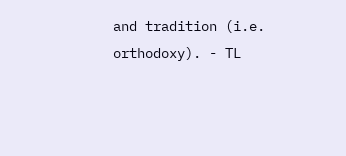and tradition (i.e. orthodoxy). - TL